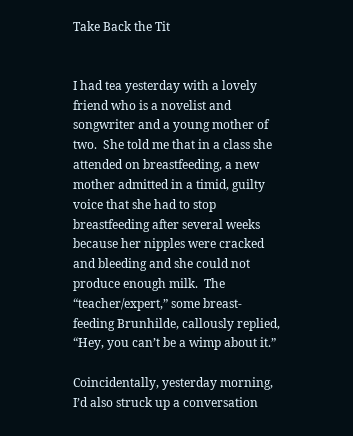Take Back the Tit


I had tea yesterday with a lovely friend who is a novelist and songwriter and a young mother of two.  She told me that in a class she attended on breastfeeding, a new mother admitted in a timid, guilty voice that she had to stop breastfeeding after several weeks because her nipples were cracked and bleeding and she could not produce enough milk.  The “teacher/expert,” some breast-feeding Brunhilde, callously replied, “Hey, you can’t be a wimp about it.”

Coincidentally, yesterday morning, I’d also struck up a conversation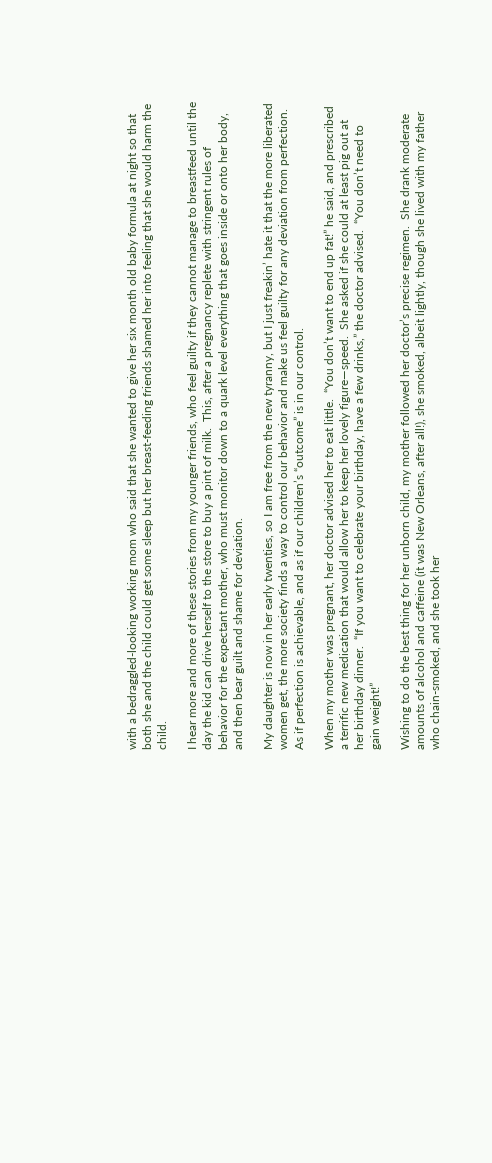with a bedraggled-looking working mom who said that she wanted to give her six month old baby formula at night so that both she and the child could get some sleep but her breast-feeding friends shamed her into feeling that she would harm the child.

I hear more and more of these stories from my younger friends, who feel guilty if they cannot manage to breastfeed until the day the kid can drive herself to the store to buy a pint of milk.  This, after a pregnancy replete with stringent rules of behavior for the expectant mother, who must monitor down to a quark level everything that goes inside or onto her body, and then bear guilt and shame for deviation.

My daughter is now in her early twenties, so I am free from the new tyranny, but I just freakin’ hate it that the more liberated women get, the more society finds a way to control our behavior and make us feel guilty for any deviation from perfection.  As if perfection is achievable, and as if our children’s “outcome” is in our control.

When my mother was pregnant, her doctor advised her to eat little.  “You don’t want to end up fat!” he said, and prescribed a terrific new medication that would allow her to keep her lovely figure—speed.  She asked if she could at least pig out at her birthday dinner.  “If you want to celebrate your birthday, have a few drinks,” the doctor advised.  “You don’t need to gain weight!”

Wishing to do the best thing for her unborn child, my mother followed her doctor’s precise regimen.  She drank moderate amounts of alcohol and caffeine (it was New Orleans, after all!), she smoked, albeit lightly, though she lived with my father who chain-smoked, and she took her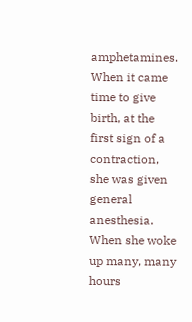amphetamines.  When it came time to give birth, at the first sign of a contraction, she was given general anesthesia.  When she woke up many, many hours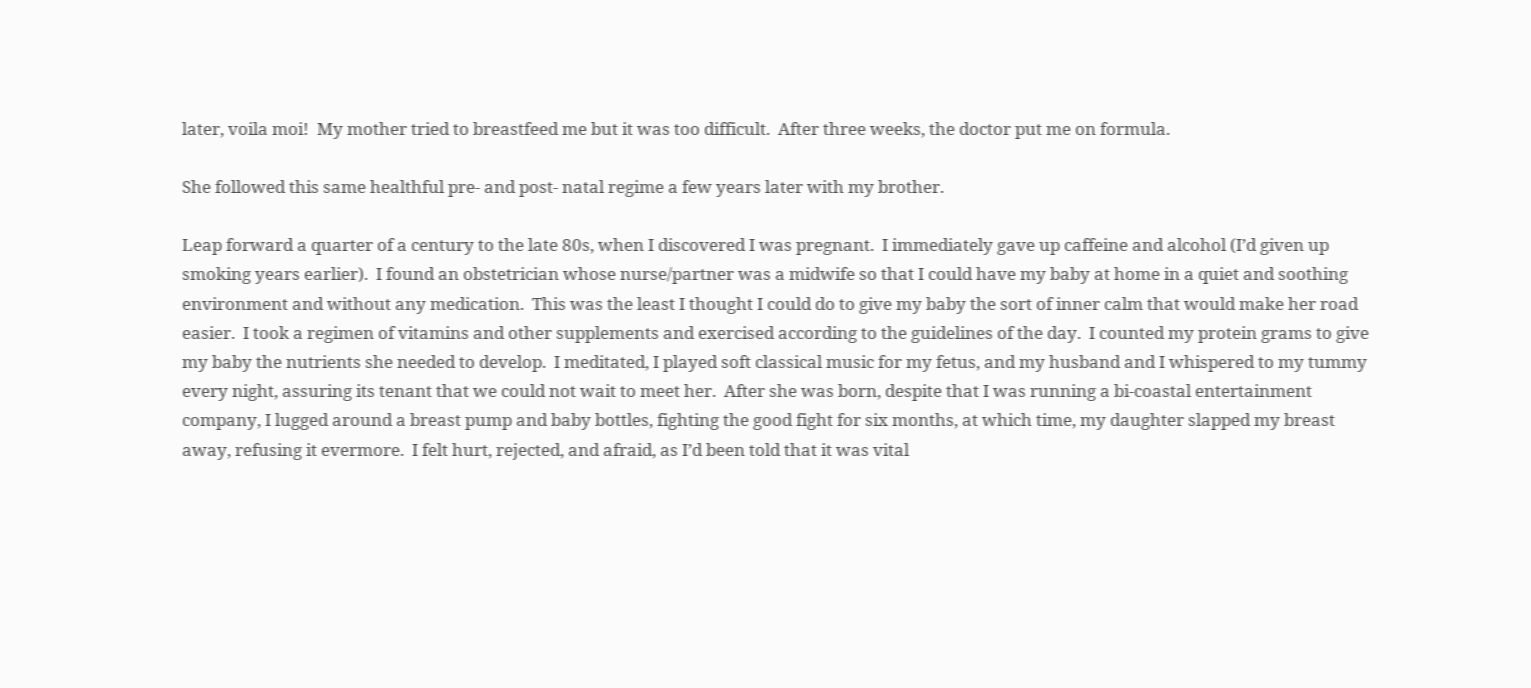later, voila moi!  My mother tried to breastfeed me but it was too difficult.  After three weeks, the doctor put me on formula.

She followed this same healthful pre- and post- natal regime a few years later with my brother.

Leap forward a quarter of a century to the late 80s, when I discovered I was pregnant.  I immediately gave up caffeine and alcohol (I’d given up smoking years earlier).  I found an obstetrician whose nurse/partner was a midwife so that I could have my baby at home in a quiet and soothing environment and without any medication.  This was the least I thought I could do to give my baby the sort of inner calm that would make her road easier.  I took a regimen of vitamins and other supplements and exercised according to the guidelines of the day.  I counted my protein grams to give my baby the nutrients she needed to develop.  I meditated, I played soft classical music for my fetus, and my husband and I whispered to my tummy every night, assuring its tenant that we could not wait to meet her.  After she was born, despite that I was running a bi-coastal entertainment company, I lugged around a breast pump and baby bottles, fighting the good fight for six months, at which time, my daughter slapped my breast away, refusing it evermore.  I felt hurt, rejected, and afraid, as I’d been told that it was vital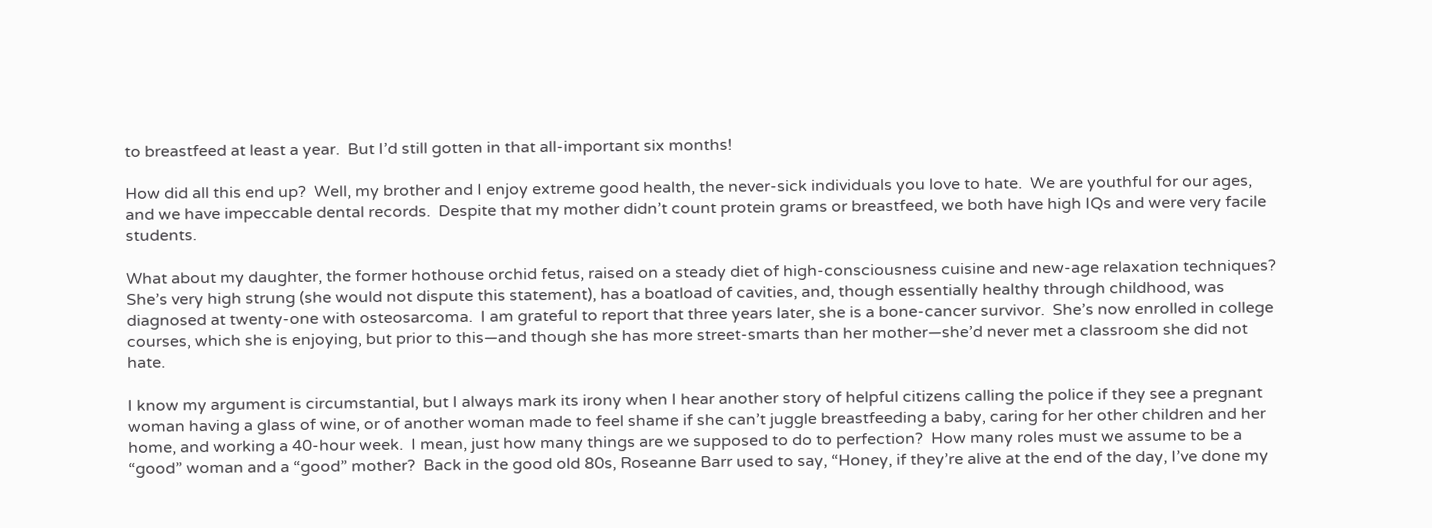to breastfeed at least a year.  But I’d still gotten in that all-important six months!

How did all this end up?  Well, my brother and I enjoy extreme good health, the never-sick individuals you love to hate.  We are youthful for our ages, and we have impeccable dental records.  Despite that my mother didn’t count protein grams or breastfeed, we both have high IQs and were very facile students.

What about my daughter, the former hothouse orchid fetus, raised on a steady diet of high-consciousness cuisine and new-age relaxation techniques?  She’s very high strung (she would not dispute this statement), has a boatload of cavities, and, though essentially healthy through childhood, was diagnosed at twenty-one with osteosarcoma.  I am grateful to report that three years later, she is a bone-cancer survivor.  She’s now enrolled in college courses, which she is enjoying, but prior to this—and though she has more street-smarts than her mother—she’d never met a classroom she did not hate.

I know my argument is circumstantial, but I always mark its irony when I hear another story of helpful citizens calling the police if they see a pregnant woman having a glass of wine, or of another woman made to feel shame if she can’t juggle breastfeeding a baby, caring for her other children and her home, and working a 40-hour week.  I mean, just how many things are we supposed to do to perfection?  How many roles must we assume to be a “good” woman and a “good” mother?  Back in the good old 80s, Roseanne Barr used to say, “Honey, if they’re alive at the end of the day, I’ve done my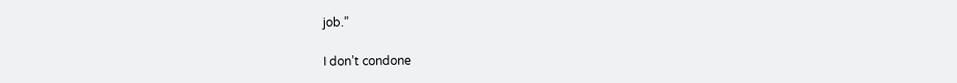job.”

I don’t condone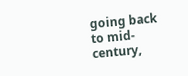going back to mid-century,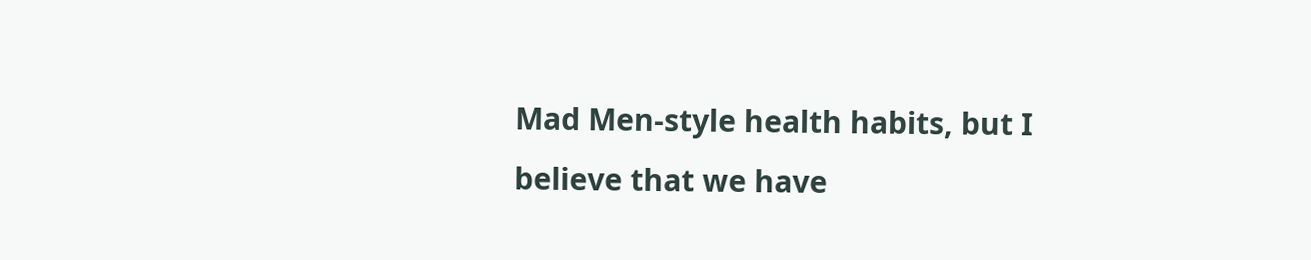Mad Men-style health habits, but I believe that we have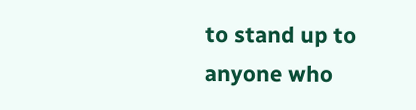to stand up to anyone who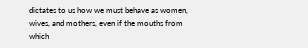dictates to us how we must behave as women, wives, and mothers, even if the mouths from which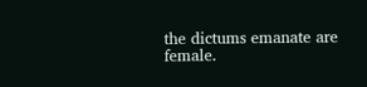the dictums emanate are female.